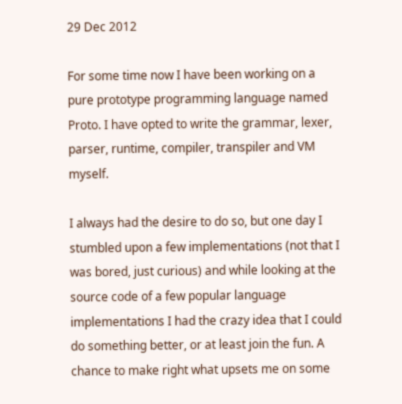29 Dec 2012

For some time now I have been working on a pure prototype programming language named Proto. I have opted to write the grammar, lexer, parser, runtime, compiler, transpiler and VM myself.

I always had the desire to do so, but one day I stumbled upon a few implementations (not that I was bored, just curious) and while looking at the source code of a few popular language implementations I had the crazy idea that I could do something better, or at least join the fun. A chance to make right what upsets me on some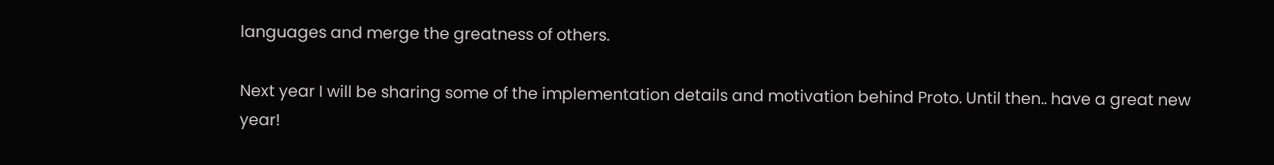languages and merge the greatness of others.

Next year I will be sharing some of the implementation details and motivation behind Proto. Until then.. have a great new year!